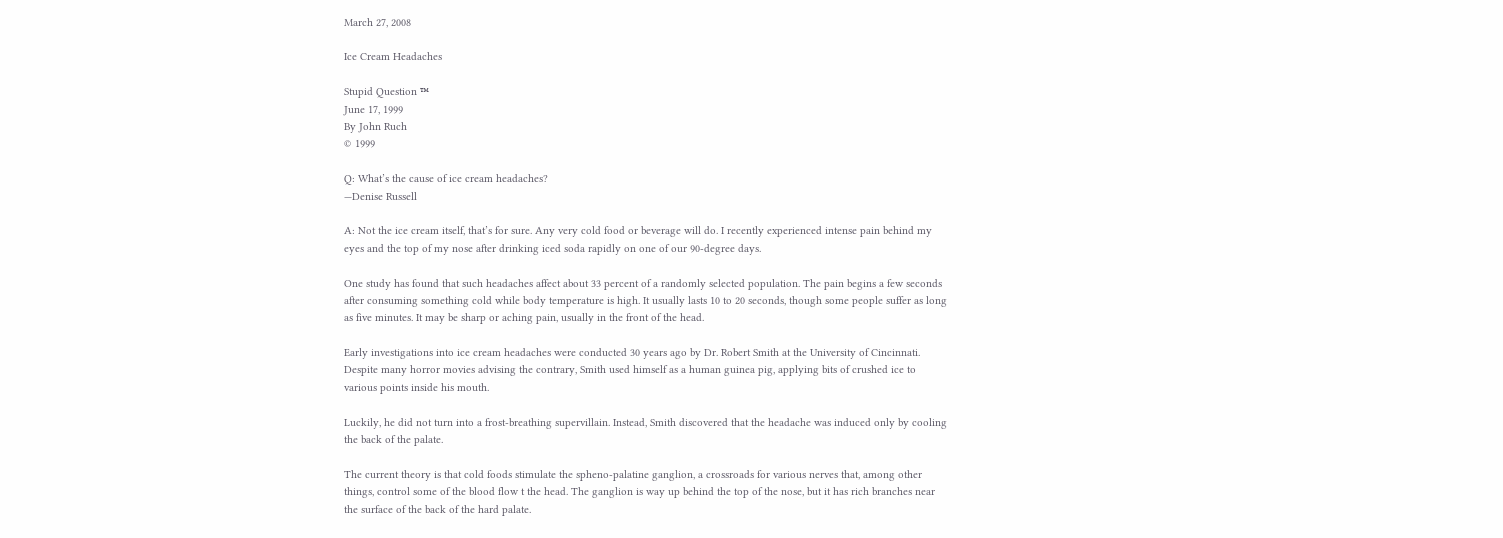March 27, 2008

Ice Cream Headaches

Stupid Question ™
June 17, 1999
By John Ruch
© 1999

Q: What’s the cause of ice cream headaches?
—Denise Russell

A: Not the ice cream itself, that’s for sure. Any very cold food or beverage will do. I recently experienced intense pain behind my eyes and the top of my nose after drinking iced soda rapidly on one of our 90-degree days.

One study has found that such headaches affect about 33 percent of a randomly selected population. The pain begins a few seconds after consuming something cold while body temperature is high. It usually lasts 10 to 20 seconds, though some people suffer as long as five minutes. It may be sharp or aching pain, usually in the front of the head.

Early investigations into ice cream headaches were conducted 30 years ago by Dr. Robert Smith at the University of Cincinnati. Despite many horror movies advising the contrary, Smith used himself as a human guinea pig, applying bits of crushed ice to various points inside his mouth.

Luckily, he did not turn into a frost-breathing supervillain. Instead, Smith discovered that the headache was induced only by cooling the back of the palate.

The current theory is that cold foods stimulate the spheno-palatine ganglion, a crossroads for various nerves that, among other things, control some of the blood flow t the head. The ganglion is way up behind the top of the nose, but it has rich branches near the surface of the back of the hard palate.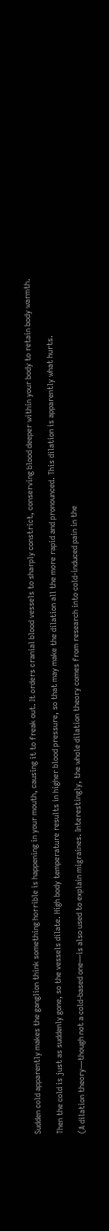Sudden cold apparently makes the ganglion think something horrible is happening in your mouth, causing it to freak out. It orders cranial blood vessels to sharply constrict, conserving blood deeper within your body to retain body warmth.

Then the cold is just as suddenly gone, so the vessels dilate. High body temperature results in higher blood pressure, so that may make the dilation all the more rapid and pronounced. This dilation is apparently what hurts.

(A dilation theory—though not a cold-based one—is also used to explain migraines. Interestingly, the whole dilation theory comes from research into cold-induced pain in the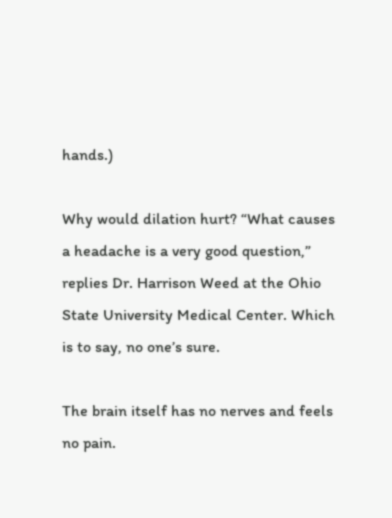hands.)

Why would dilation hurt? “What causes a headache is a very good question,” replies Dr. Harrison Weed at the Ohio State University Medical Center. Which is to say, no one’s sure.

The brain itself has no nerves and feels no pain.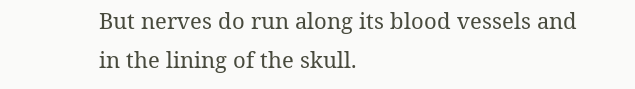But nerves do run along its blood vessels and in the lining of the skull.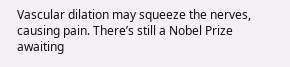Vascular dilation may squeeze the nerves, causing pain. There’s still a Nobel Prize awaiting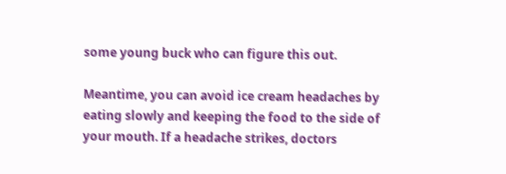some young buck who can figure this out.

Meantime, you can avoid ice cream headaches by eating slowly and keeping the food to the side of your mouth. If a headache strikes, doctors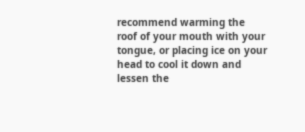recommend warming the roof of your mouth with your tongue, or placing ice on your head to cool it down and lessen the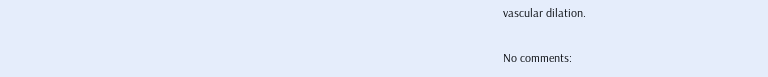vascular dilation.

No comments: